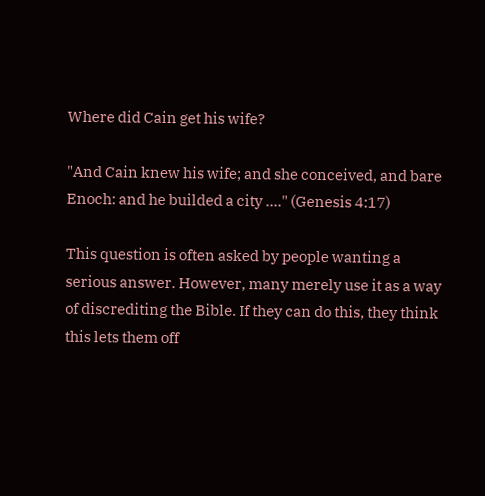Where did Cain get his wife?

"And Cain knew his wife; and she conceived, and bare Enoch: and he builded a city ...." (Genesis 4:17)

This question is often asked by people wanting a serious answer. However, many merely use it as a way of discrediting the Bible. If they can do this, they think this lets them off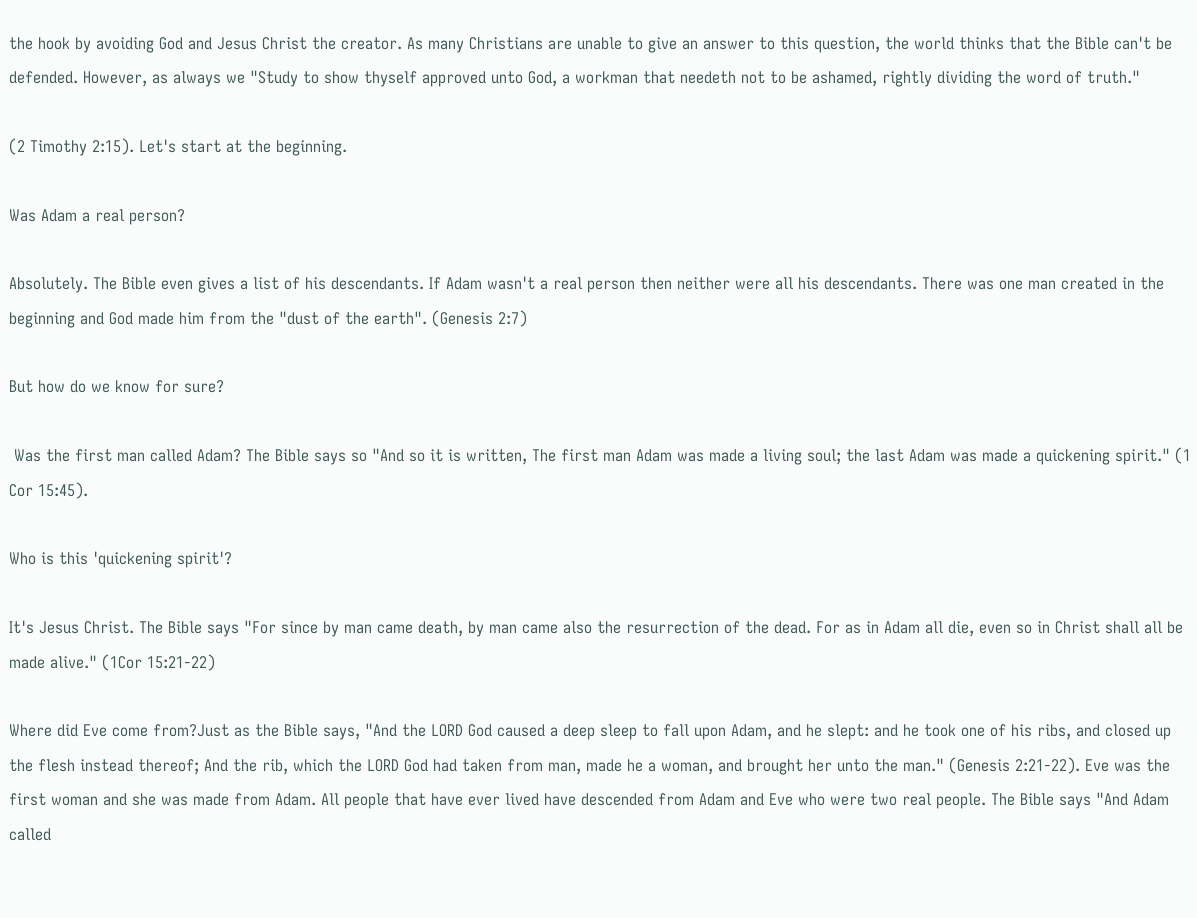the hook by avoiding God and Jesus Christ the creator. As many Christians are unable to give an answer to this question, the world thinks that the Bible can't be defended. However, as always we "Study to show thyself approved unto God, a workman that needeth not to be ashamed, rightly dividing the word of truth."

(2 Timothy 2:15). Let's start at the beginning.

Was Adam a real person?

Absolutely. The Bible even gives a list of his descendants. If Adam wasn't a real person then neither were all his descendants. There was one man created in the beginning and God made him from the "dust of the earth". (Genesis 2:7)

But how do we know for sure?

 Was the first man called Adam? The Bible says so "And so it is written, The first man Adam was made a living soul; the last Adam was made a quickening spirit." (1 Cor 15:45).

Who is this 'quickening spirit'?

It's Jesus Christ. The Bible says "For since by man came death, by man came also the resurrection of the dead. For as in Adam all die, even so in Christ shall all be made alive." (1Cor 15:21-22)

Where did Eve come from?Just as the Bible says, "And the LORD God caused a deep sleep to fall upon Adam, and he slept: and he took one of his ribs, and closed up the flesh instead thereof; And the rib, which the LORD God had taken from man, made he a woman, and brought her unto the man." (Genesis 2:21-22). Eve was the first woman and she was made from Adam. All people that have ever lived have descended from Adam and Eve who were two real people. The Bible says "And Adam called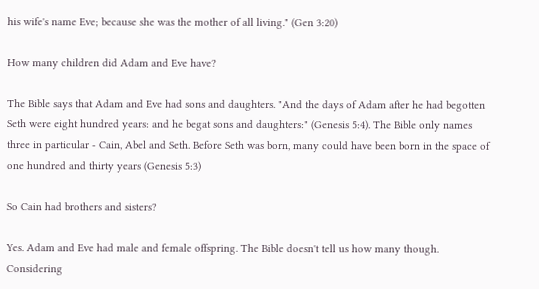his wife's name Eve; because she was the mother of all living." (Gen 3:20)

How many children did Adam and Eve have?

The Bible says that Adam and Eve had sons and daughters. "And the days of Adam after he had begotten Seth were eight hundred years: and he begat sons and daughters:" (Genesis 5:4). The Bible only names three in particular - Cain, Abel and Seth. Before Seth was born, many could have been born in the space of one hundred and thirty years (Genesis 5:3)

So Cain had brothers and sisters?

Yes. Adam and Eve had male and female offspring. The Bible doesn't tell us how many though. Considering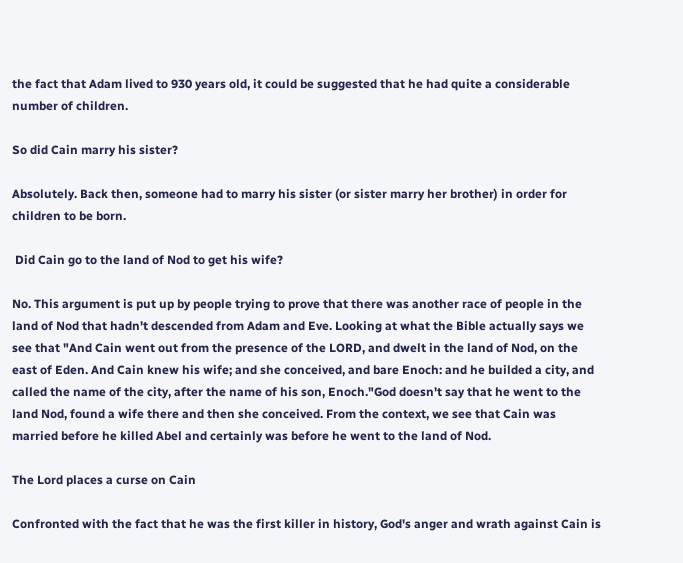the fact that Adam lived to 930 years old, it could be suggested that he had quite a considerable number of children.

So did Cain marry his sister?

Absolutely. Back then, someone had to marry his sister (or sister marry her brother) in order for children to be born.

 Did Cain go to the land of Nod to get his wife?

No. This argument is put up by people trying to prove that there was another race of people in the land of Nod that hadn't descended from Adam and Eve. Looking at what the Bible actually says we see that "And Cain went out from the presence of the LORD, and dwelt in the land of Nod, on the east of Eden. And Cain knew his wife; and she conceived, and bare Enoch: and he builded a city, and called the name of the city, after the name of his son, Enoch."God doesn't say that he went to the land Nod, found a wife there and then she conceived. From the context, we see that Cain was married before he killed Abel and certainly was before he went to the land of Nod.

The Lord places a curse on Cain

Confronted with the fact that he was the first killer in history, God's anger and wrath against Cain is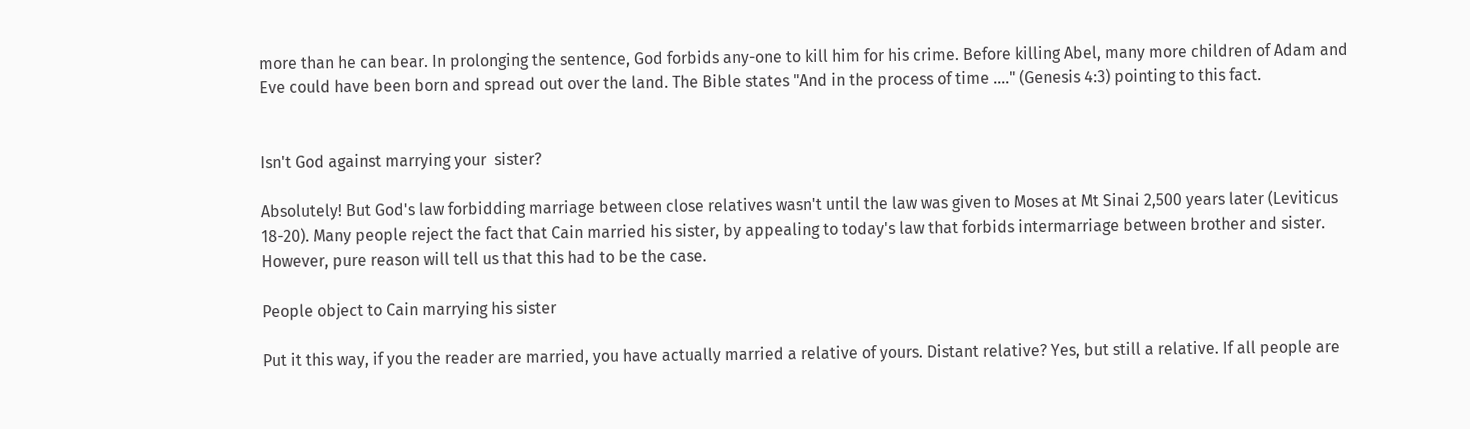more than he can bear. In prolonging the sentence, God forbids any-one to kill him for his crime. Before killing Abel, many more children of Adam and Eve could have been born and spread out over the land. The Bible states "And in the process of time ...." (Genesis 4:3) pointing to this fact.


Isn't God against marrying your  sister?

Absolutely! But God's law forbidding marriage between close relatives wasn't until the law was given to Moses at Mt Sinai 2,500 years later (Leviticus 18-20). Many people reject the fact that Cain married his sister, by appealing to today's law that forbids intermarriage between brother and sister. However, pure reason will tell us that this had to be the case.

People object to Cain marrying his sister

Put it this way, if you the reader are married, you have actually married a relative of yours. Distant relative? Yes, but still a relative. If all people are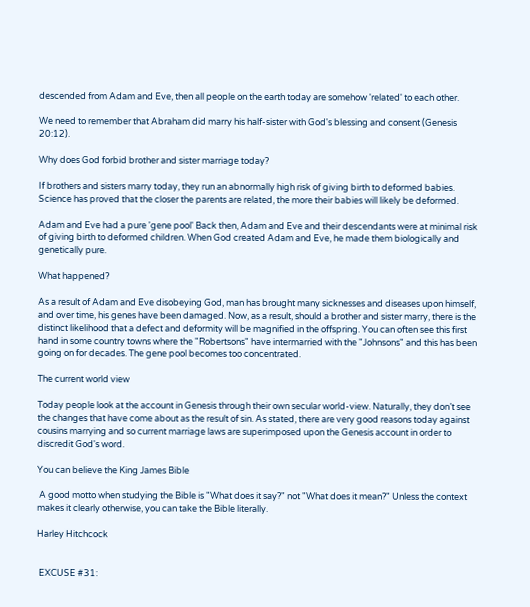descended from Adam and Eve, then all people on the earth today are somehow 'related' to each other.

We need to remember that Abraham did marry his half-sister with God's blessing and consent (Genesis 20:12).

Why does God forbid brother and sister marriage today?

If brothers and sisters marry today, they run an abnormally high risk of giving birth to deformed babies. Science has proved that the closer the parents are related, the more their babies will likely be deformed.

Adam and Eve had a pure 'gene pool' Back then, Adam and Eve and their descendants were at minimal risk of giving birth to deformed children. When God created Adam and Eve, he made them biologically and genetically pure.

What happened?

As a result of Adam and Eve disobeying God, man has brought many sicknesses and diseases upon himself, and over time, his genes have been damaged. Now, as a result, should a brother and sister marry, there is the distinct likelihood that a defect and deformity will be magnified in the offspring. You can often see this first hand in some country towns where the "Robertsons" have intermarried with the "Johnsons" and this has been going on for decades. The gene pool becomes too concentrated.

The current world view

Today people look at the account in Genesis through their own secular world-view. Naturally, they don’t see the changes that have come about as the result of sin. As stated, there are very good reasons today against cousins marrying and so current marriage laws are superimposed upon the Genesis account in order to discredit God's word.

You can believe the King James Bible

 A good motto when studying the Bible is "What does it say?" not "What does it mean?" Unless the context makes it clearly otherwise, you can take the Bible literally.

Harley Hitchcock


 EXCUSE #31: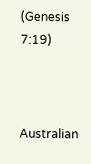(Genesis 7:19)



Australian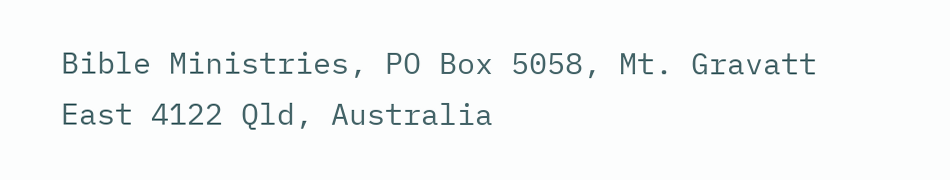Bible Ministries, PO Box 5058, Mt. Gravatt East 4122 Qld, Australia